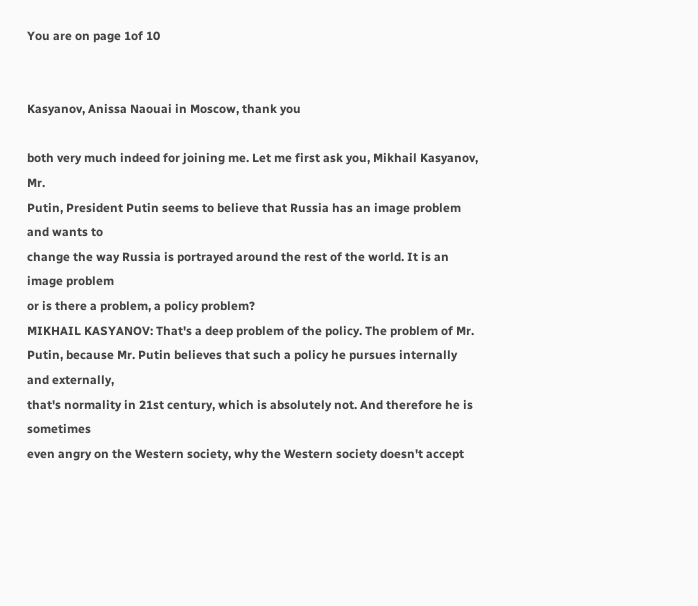You are on page 1of 10


Kasyanov, Anissa Naouai in Moscow, thank you

both very much indeed for joining me. Let me first ask you, Mikhail Kasyanov, Mr.
Putin, President Putin seems to believe that Russia has an image problem and wants to
change the way Russia is portrayed around the rest of the world. It is an image problem
or is there a problem, a policy problem?
MIKHAIL KASYANOV: That's a deep problem of the policy. The problem of Mr.
Putin, because Mr. Putin believes that such a policy he pursues internally and externally,
that's normality in 21st century, which is absolutely not. And therefore he is sometimes
even angry on the Western society, why the Western society doesn't accept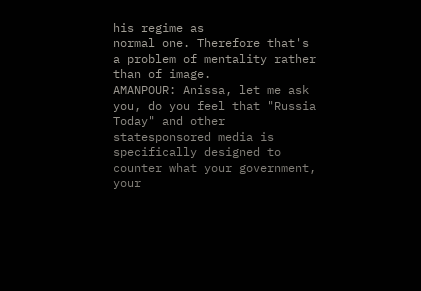his regime as
normal one. Therefore that's a problem of mentality rather than of image.
AMANPOUR: Anissa, let me ask you, do you feel that "Russia Today" and other statesponsored media is specifically designed to counter what your government, your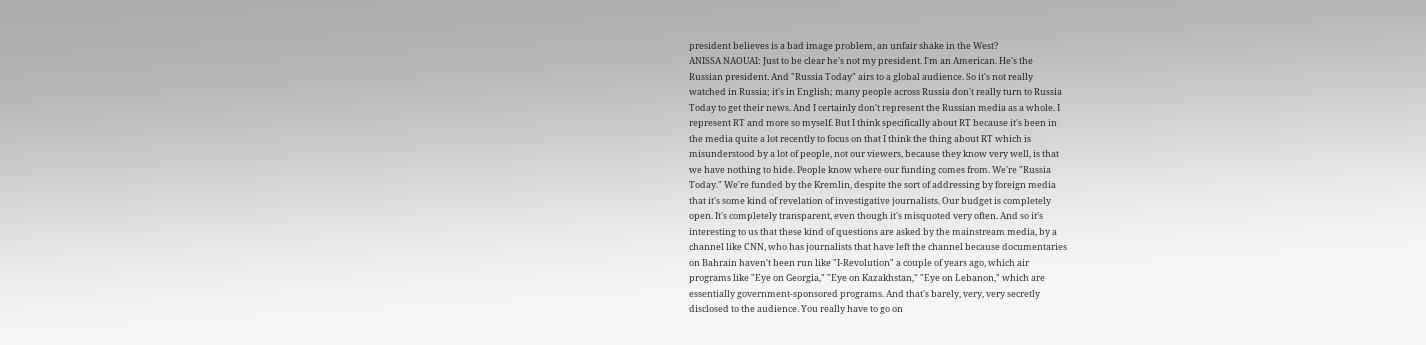president believes is a bad image problem, an unfair shake in the West?
ANISSA NAOUAI: Just to be clear he's not my president. I'm an American. He's the
Russian president. And "Russia Today" airs to a global audience. So it's not really
watched in Russia; it's in English; many people across Russia don't really turn to Russia
Today to get their news. And I certainly don't represent the Russian media as a whole. I
represent RT and more so myself. But I think specifically about RT because it's been in
the media quite a lot recently to focus on that I think the thing about RT which is
misunderstood by a lot of people, not our viewers, because they know very well, is that
we have nothing to hide. People know where our funding comes from. We're "Russia
Today." We're funded by the Kremlin, despite the sort of addressing by foreign media
that it's some kind of revelation of investigative journalists. Our budget is completely
open. It's completely transparent, even though it's misquoted very often. And so it's
interesting to us that these kind of questions are asked by the mainstream media, by a
channel like CNN, who has journalists that have left the channel because documentaries
on Bahrain haven't been run like "I-Revolution" a couple of years ago, which air
programs like "Eye on Georgia," "Eye on Kazakhstan," "Eye on Lebanon," which are
essentially government-sponsored programs. And that's barely, very, very secretly
disclosed to the audience. You really have to go on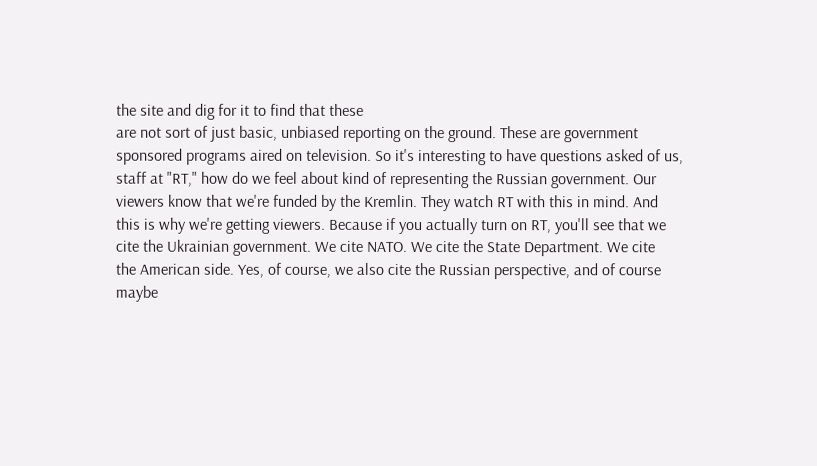the site and dig for it to find that these
are not sort of just basic, unbiased reporting on the ground. These are government
sponsored programs aired on television. So it's interesting to have questions asked of us,
staff at "RT," how do we feel about kind of representing the Russian government. Our
viewers know that we're funded by the Kremlin. They watch RT with this in mind. And
this is why we're getting viewers. Because if you actually turn on RT, you'll see that we
cite the Ukrainian government. We cite NATO. We cite the State Department. We cite
the American side. Yes, of course, we also cite the Russian perspective, and of course
maybe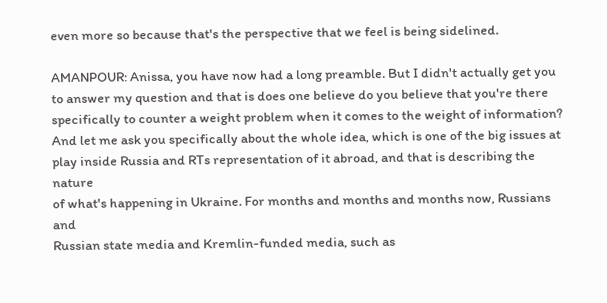even more so because that's the perspective that we feel is being sidelined.

AMANPOUR: Anissa, you have now had a long preamble. But I didn't actually get you
to answer my question and that is does one believe do you believe that you're there
specifically to counter a weight problem when it comes to the weight of information?
And let me ask you specifically about the whole idea, which is one of the big issues at
play inside Russia and RTs representation of it abroad, and that is describing the nature
of what's happening in Ukraine. For months and months and months now, Russians and
Russian state media and Kremlin-funded media, such as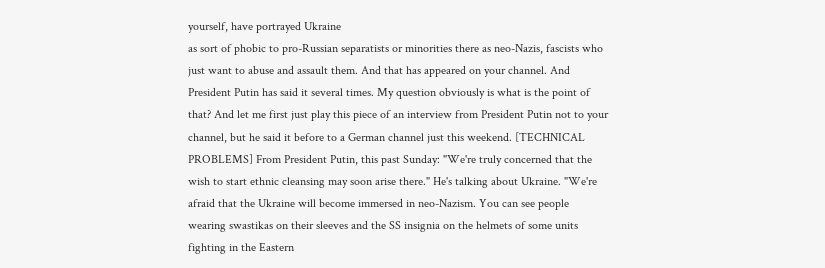yourself, have portrayed Ukraine
as sort of phobic to pro-Russian separatists or minorities there as neo-Nazis, fascists who
just want to abuse and assault them. And that has appeared on your channel. And
President Putin has said it several times. My question obviously is what is the point of
that? And let me first just play this piece of an interview from President Putin not to your
channel, but he said it before to a German channel just this weekend. [TECHNICAL
PROBLEMS] From President Putin, this past Sunday: "We're truly concerned that the
wish to start ethnic cleansing may soon arise there." He's talking about Ukraine. "We're
afraid that the Ukraine will become immersed in neo-Nazism. You can see people
wearing swastikas on their sleeves and the SS insignia on the helmets of some units
fighting in the Eastern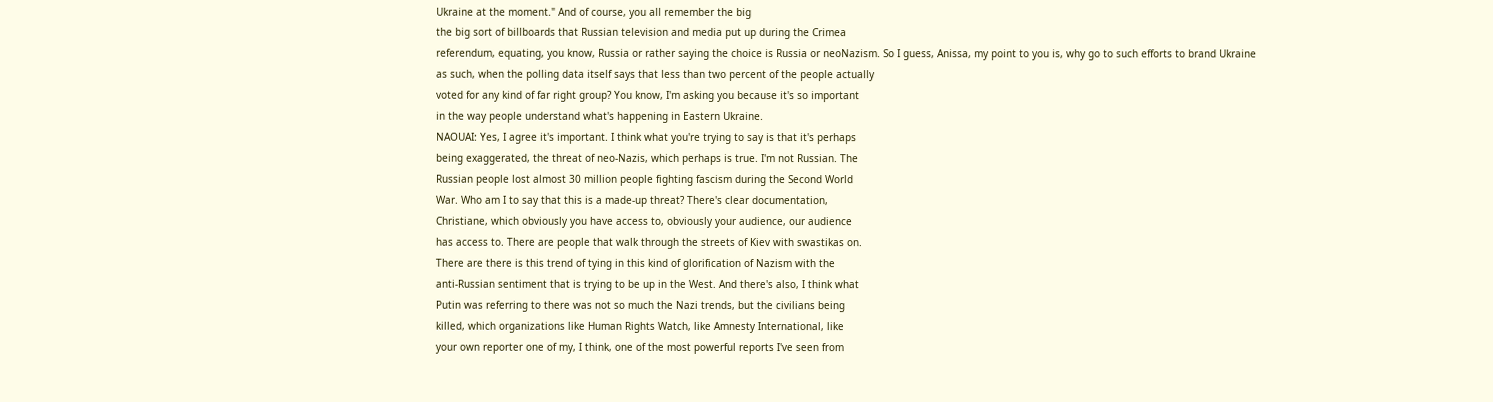Ukraine at the moment." And of course, you all remember the big
the big sort of billboards that Russian television and media put up during the Crimea
referendum, equating, you know, Russia or rather saying the choice is Russia or neoNazism. So I guess, Anissa, my point to you is, why go to such efforts to brand Ukraine
as such, when the polling data itself says that less than two percent of the people actually
voted for any kind of far right group? You know, I'm asking you because it's so important
in the way people understand what's happening in Eastern Ukraine.
NAOUAI: Yes, I agree it's important. I think what you're trying to say is that it's perhaps
being exaggerated, the threat of neo-Nazis, which perhaps is true. I'm not Russian. The
Russian people lost almost 30 million people fighting fascism during the Second World
War. Who am I to say that this is a made-up threat? There's clear documentation,
Christiane, which obviously you have access to, obviously your audience, our audience
has access to. There are people that walk through the streets of Kiev with swastikas on.
There are there is this trend of tying in this kind of glorification of Nazism with the
anti-Russian sentiment that is trying to be up in the West. And there's also, I think what
Putin was referring to there was not so much the Nazi trends, but the civilians being
killed, which organizations like Human Rights Watch, like Amnesty International, like
your own reporter one of my, I think, one of the most powerful reports I've seen from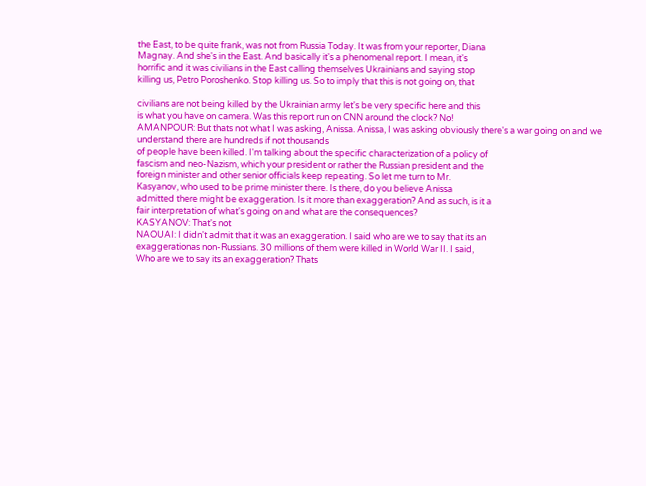the East, to be quite frank, was not from Russia Today. It was from your reporter, Diana
Magnay. And she's in the East. And basically it's a phenomenal report. I mean, it's
horrific and it was civilians in the East calling themselves Ukrainians and saying stop
killing us, Petro Poroshenko. Stop killing us. So to imply that this is not going on, that

civilians are not being killed by the Ukrainian army let's be very specific here and this
is what you have on camera. Was this report run on CNN around the clock? No!
AMANPOUR: But thats not what I was asking, Anissa. Anissa, I was asking obviously there's a war going on and we understand there are hundreds if not thousands
of people have been killed. I'm talking about the specific characterization of a policy of
fascism and neo-Nazism, which your president or rather the Russian president and the
foreign minister and other senior officials keep repeating. So let me turn to Mr.
Kasyanov, who used to be prime minister there. Is there, do you believe Anissa
admitted there might be exaggeration. Is it more than exaggeration? And as such, is it a
fair interpretation of what's going on and what are the consequences?
KASYANOV: That's not
NAOUAI: I didn't admit that it was an exaggeration. I said who are we to say that its an
exaggerationas non-Russians. 30 millions of them were killed in World War II. I said,
Who are we to say its an exaggeration? Thats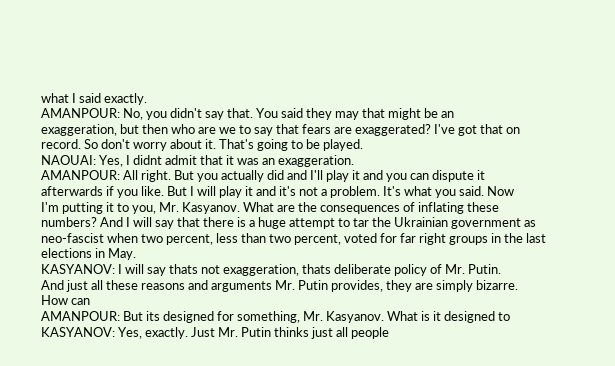what I said exactly.
AMANPOUR: No, you didn't say that. You said they may that might be an
exaggeration, but then who are we to say that fears are exaggerated? I've got that on
record. So don't worry about it. That's going to be played.
NAOUAI: Yes, I didnt admit that it was an exaggeration.
AMANPOUR: All right. But you actually did and I'll play it and you can dispute it
afterwards if you like. But I will play it and it's not a problem. It's what you said. Now
I'm putting it to you, Mr. Kasyanov. What are the consequences of inflating these
numbers? And I will say that there is a huge attempt to tar the Ukrainian government as
neo-fascist when two percent, less than two percent, voted for far right groups in the last
elections in May.
KASYANOV: I will say thats not exaggeration, thats deliberate policy of Mr. Putin.
And just all these reasons and arguments Mr. Putin provides, they are simply bizarre.
How can
AMANPOUR: But its designed for something, Mr. Kasyanov. What is it designed to
KASYANOV: Yes, exactly. Just Mr. Putin thinks just all people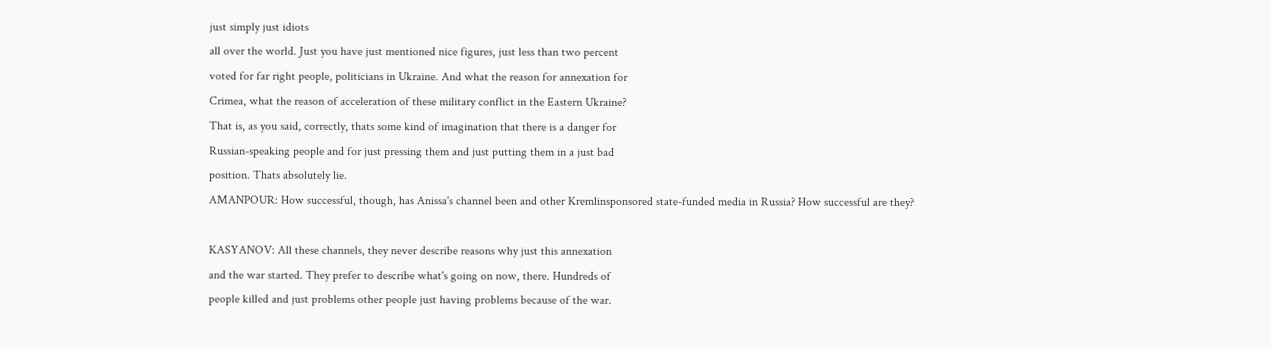just simply just idiots
all over the world. Just you have just mentioned nice figures, just less than two percent
voted for far right people, politicians in Ukraine. And what the reason for annexation for
Crimea, what the reason of acceleration of these military conflict in the Eastern Ukraine?
That is, as you said, correctly, thats some kind of imagination that there is a danger for
Russian-speaking people and for just pressing them and just putting them in a just bad
position. Thats absolutely lie.
AMANPOUR: How successful, though, has Anissa's channel been and other Kremlinsponsored state-funded media in Russia? How successful are they?

KASYANOV: All these channels, they never describe reasons why just this annexation
and the war started. They prefer to describe what's going on now, there. Hundreds of
people killed and just problems other people just having problems because of the war.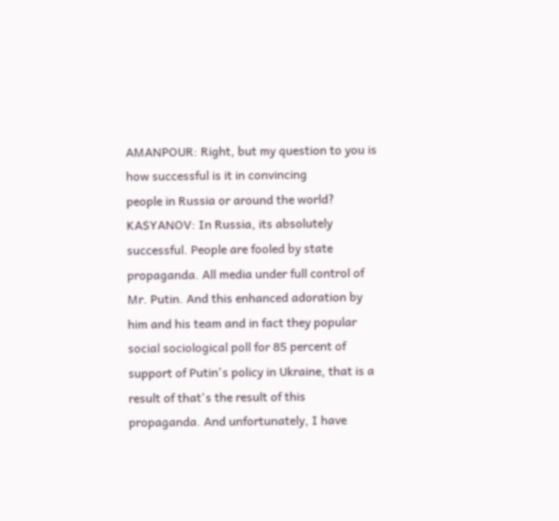AMANPOUR: Right, but my question to you is how successful is it in convincing
people in Russia or around the world?
KASYANOV: In Russia, its absolutely successful. People are fooled by state
propaganda. All media under full control of Mr. Putin. And this enhanced adoration by
him and his team and in fact they popular social sociological poll for 85 percent of
support of Putin's policy in Ukraine, that is a result of that's the result of this
propaganda. And unfortunately, I have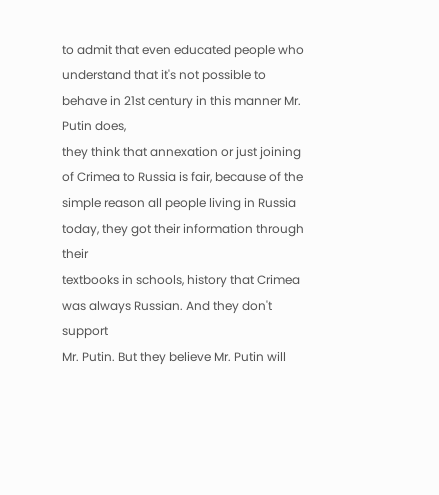to admit that even educated people who
understand that it's not possible to behave in 21st century in this manner Mr. Putin does,
they think that annexation or just joining of Crimea to Russia is fair, because of the
simple reason all people living in Russia today, they got their information through their
textbooks in schools, history that Crimea was always Russian. And they don't support
Mr. Putin. But they believe Mr. Putin will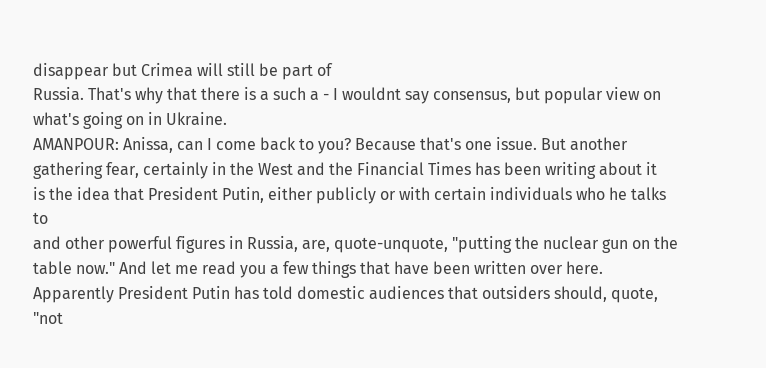disappear but Crimea will still be part of
Russia. That's why that there is a such a - I wouldnt say consensus, but popular view on
what's going on in Ukraine.
AMANPOUR: Anissa, can I come back to you? Because that's one issue. But another
gathering fear, certainly in the West and the Financial Times has been writing about it
is the idea that President Putin, either publicly or with certain individuals who he talks to
and other powerful figures in Russia, are, quote-unquote, "putting the nuclear gun on the
table now." And let me read you a few things that have been written over here.
Apparently President Putin has told domestic audiences that outsiders should, quote, "not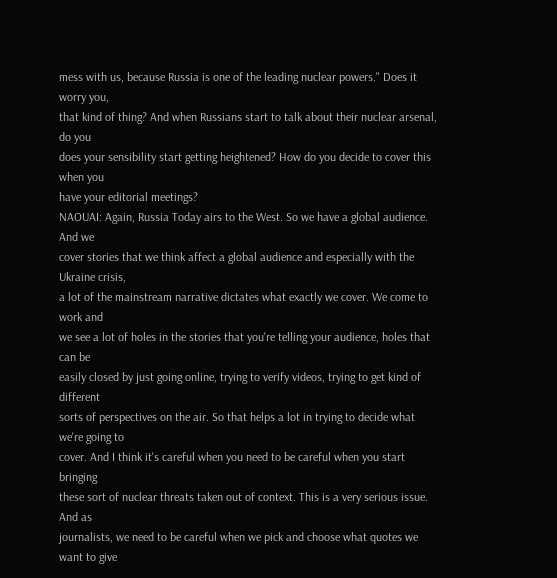mess with us, because Russia is one of the leading nuclear powers." Does it worry you,
that kind of thing? And when Russians start to talk about their nuclear arsenal, do you
does your sensibility start getting heightened? How do you decide to cover this when you
have your editorial meetings?
NAOUAI: Again, Russia Today airs to the West. So we have a global audience. And we
cover stories that we think affect a global audience and especially with the Ukraine crisis,
a lot of the mainstream narrative dictates what exactly we cover. We come to work and
we see a lot of holes in the stories that you're telling your audience, holes that can be
easily closed by just going online, trying to verify videos, trying to get kind of different
sorts of perspectives on the air. So that helps a lot in trying to decide what we're going to
cover. And I think it's careful when you need to be careful when you start bringing
these sort of nuclear threats taken out of context. This is a very serious issue. And as
journalists, we need to be careful when we pick and choose what quotes we want to give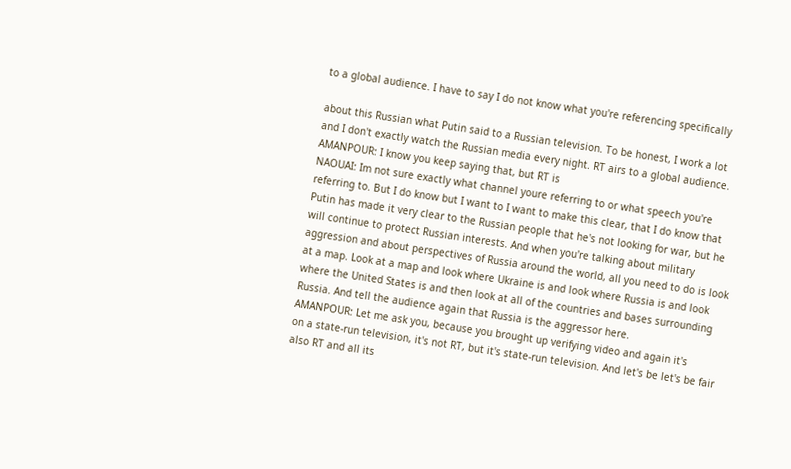to a global audience. I have to say I do not know what you're referencing specifically

about this Russian what Putin said to a Russian television. To be honest, I work a lot
and I don't exactly watch the Russian media every night. RT airs to a global audience.
AMANPOUR: I know you keep saying that, but RT is
NAOUAI: Im not sure exactly what channel youre referring to or what speech you're
referring to. But I do know but I want to I want to make this clear, that I do know that
Putin has made it very clear to the Russian people that he's not looking for war, but he
will continue to protect Russian interests. And when you're talking about military
aggression and about perspectives of Russia around the world, all you need to do is look
at a map. Look at a map and look where Ukraine is and look where Russia is and look
where the United States is and then look at all of the countries and bases surrounding
Russia. And tell the audience again that Russia is the aggressor here.
AMANPOUR: Let me ask you, because you brought up verifying video and again it's
on a state-run television, it's not RT, but it's state-run television. And let's be let's be fair
also RT and all its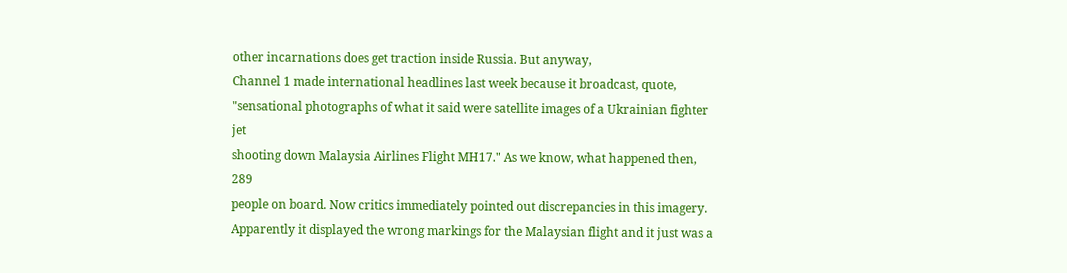other incarnations does get traction inside Russia. But anyway,
Channel 1 made international headlines last week because it broadcast, quote,
"sensational photographs of what it said were satellite images of a Ukrainian fighter jet
shooting down Malaysia Airlines Flight MH17." As we know, what happened then, 289
people on board. Now critics immediately pointed out discrepancies in this imagery.
Apparently it displayed the wrong markings for the Malaysian flight and it just was a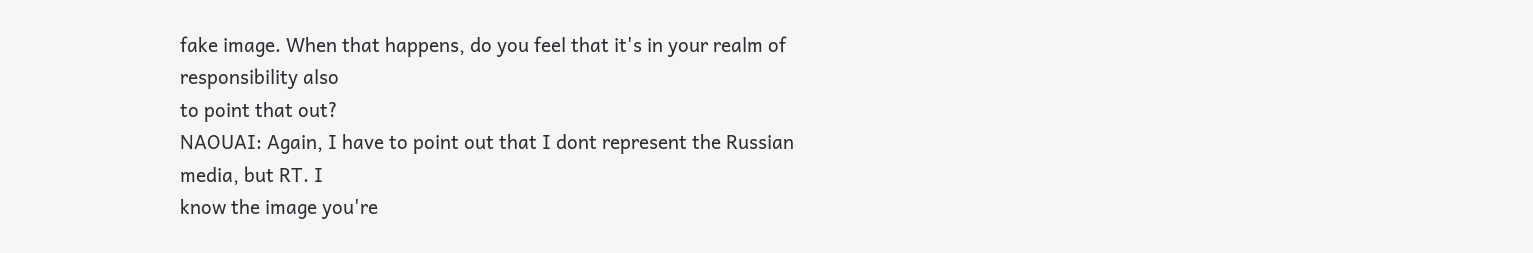fake image. When that happens, do you feel that it's in your realm of responsibility also
to point that out?
NAOUAI: Again, I have to point out that I dont represent the Russian media, but RT. I
know the image you're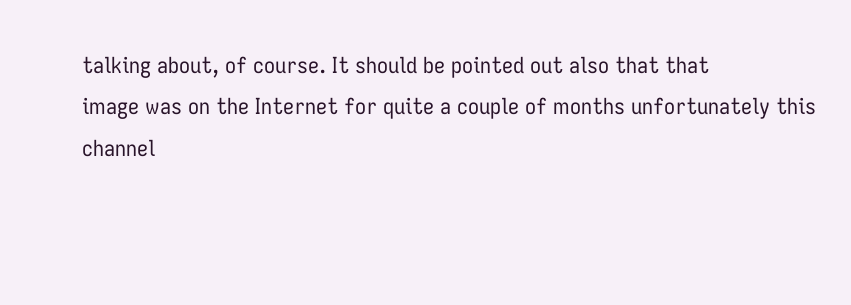talking about, of course. It should be pointed out also that that
image was on the Internet for quite a couple of months unfortunately this channel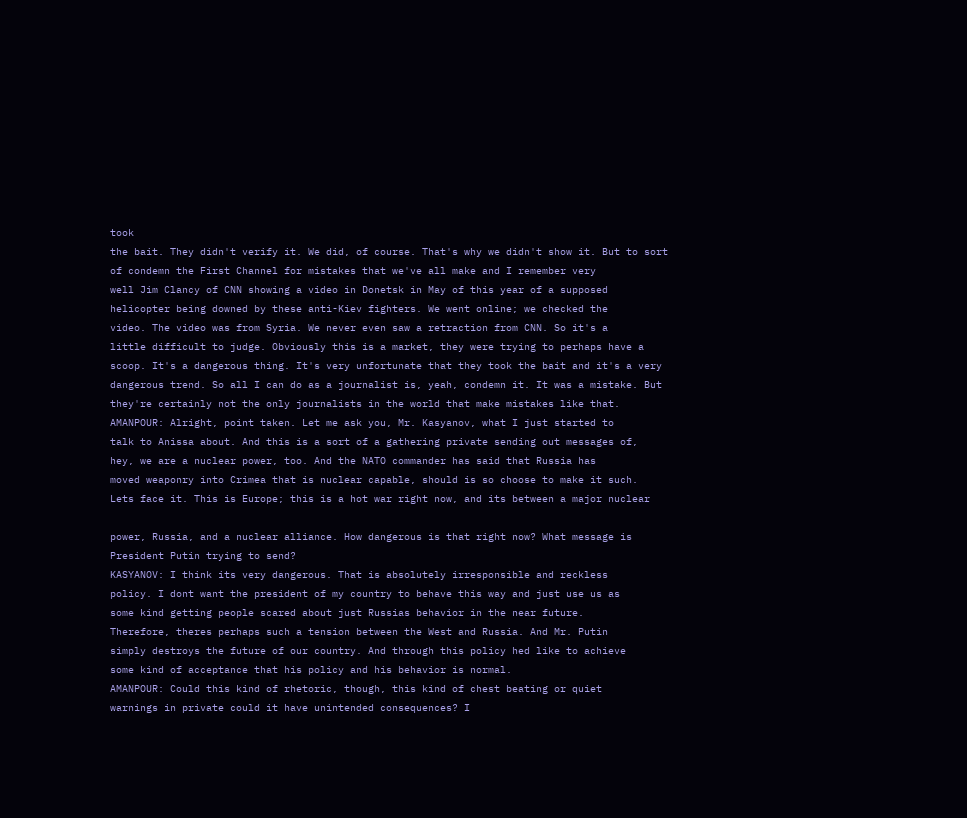took
the bait. They didn't verify it. We did, of course. That's why we didn't show it. But to sort
of condemn the First Channel for mistakes that we've all make and I remember very
well Jim Clancy of CNN showing a video in Donetsk in May of this year of a supposed
helicopter being downed by these anti-Kiev fighters. We went online; we checked the
video. The video was from Syria. We never even saw a retraction from CNN. So it's a
little difficult to judge. Obviously this is a market, they were trying to perhaps have a
scoop. It's a dangerous thing. It's very unfortunate that they took the bait and it's a very
dangerous trend. So all I can do as a journalist is, yeah, condemn it. It was a mistake. But
they're certainly not the only journalists in the world that make mistakes like that.
AMANPOUR: Alright, point taken. Let me ask you, Mr. Kasyanov, what I just started to
talk to Anissa about. And this is a sort of a gathering private sending out messages of,
hey, we are a nuclear power, too. And the NATO commander has said that Russia has
moved weaponry into Crimea that is nuclear capable, should is so choose to make it such.
Lets face it. This is Europe; this is a hot war right now, and its between a major nuclear

power, Russia, and a nuclear alliance. How dangerous is that right now? What message is
President Putin trying to send?
KASYANOV: I think its very dangerous. That is absolutely irresponsible and reckless
policy. I dont want the president of my country to behave this way and just use us as
some kind getting people scared about just Russias behavior in the near future.
Therefore, theres perhaps such a tension between the West and Russia. And Mr. Putin
simply destroys the future of our country. And through this policy hed like to achieve
some kind of acceptance that his policy and his behavior is normal.
AMANPOUR: Could this kind of rhetoric, though, this kind of chest beating or quiet
warnings in private could it have unintended consequences? I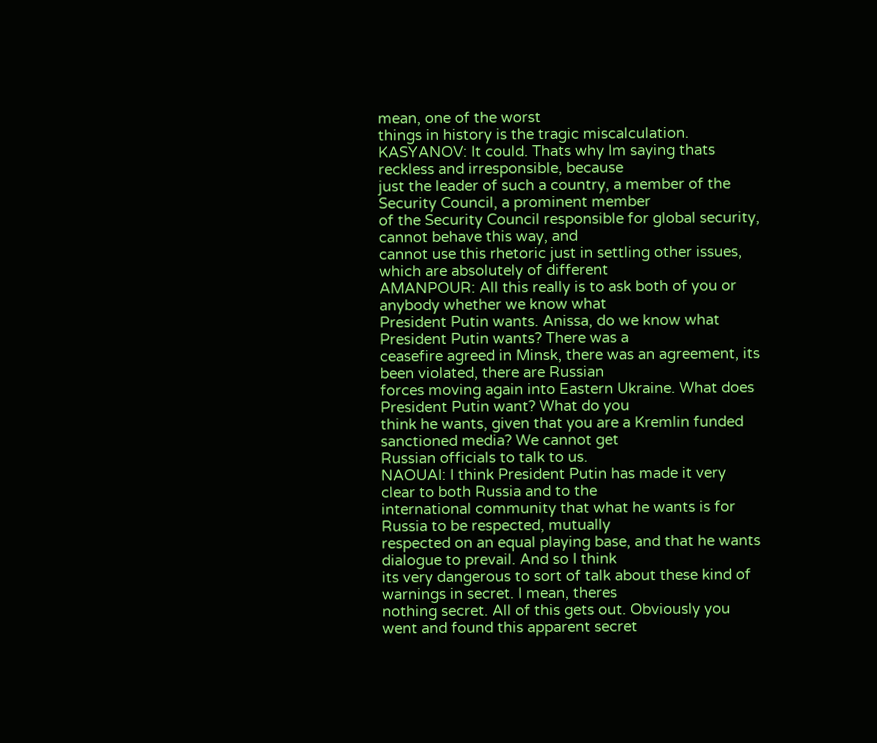mean, one of the worst
things in history is the tragic miscalculation.
KASYANOV: It could. Thats why Im saying thats reckless and irresponsible, because
just the leader of such a country, a member of the Security Council, a prominent member
of the Security Council responsible for global security, cannot behave this way, and
cannot use this rhetoric just in settling other issues, which are absolutely of different
AMANPOUR: All this really is to ask both of you or anybody whether we know what
President Putin wants. Anissa, do we know what President Putin wants? There was a
ceasefire agreed in Minsk, there was an agreement, its been violated, there are Russian
forces moving again into Eastern Ukraine. What does President Putin want? What do you
think he wants, given that you are a Kremlin funded sanctioned media? We cannot get
Russian officials to talk to us.
NAOUAI: I think President Putin has made it very clear to both Russia and to the
international community that what he wants is for Russia to be respected, mutually
respected on an equal playing base, and that he wants dialogue to prevail. And so I think
its very dangerous to sort of talk about these kind of warnings in secret. I mean, theres
nothing secret. All of this gets out. Obviously you went and found this apparent secret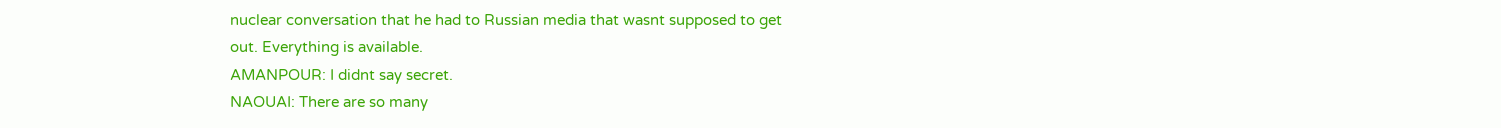nuclear conversation that he had to Russian media that wasnt supposed to get
out. Everything is available.
AMANPOUR: I didnt say secret.
NAOUAI: There are so many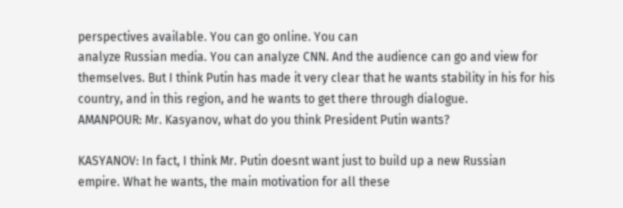perspectives available. You can go online. You can
analyze Russian media. You can analyze CNN. And the audience can go and view for
themselves. But I think Putin has made it very clear that he wants stability in his for his
country, and in this region, and he wants to get there through dialogue.
AMANPOUR: Mr. Kasyanov, what do you think President Putin wants?

KASYANOV: In fact, I think Mr. Putin doesnt want just to build up a new Russian
empire. What he wants, the main motivation for all these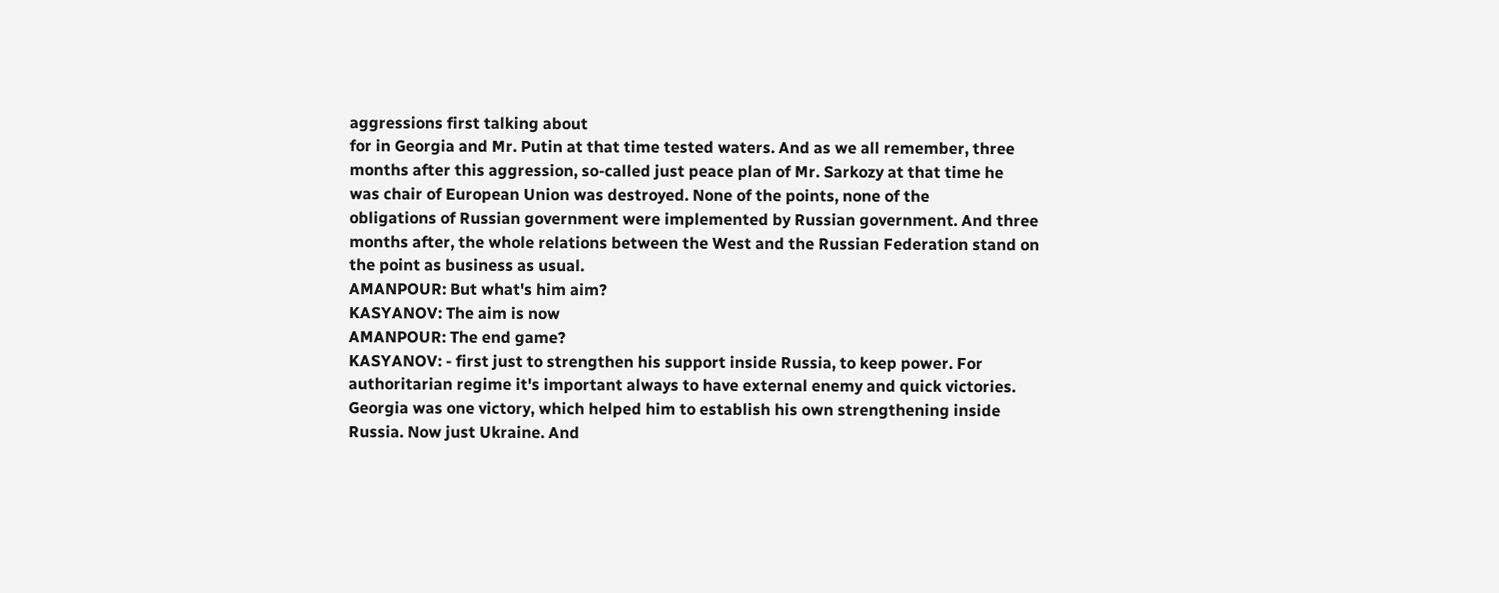aggressions first talking about
for in Georgia and Mr. Putin at that time tested waters. And as we all remember, three
months after this aggression, so-called just peace plan of Mr. Sarkozy at that time he
was chair of European Union was destroyed. None of the points, none of the
obligations of Russian government were implemented by Russian government. And three
months after, the whole relations between the West and the Russian Federation stand on
the point as business as usual.
AMANPOUR: But what's him aim?
KASYANOV: The aim is now
AMANPOUR: The end game?
KASYANOV: - first just to strengthen his support inside Russia, to keep power. For
authoritarian regime it's important always to have external enemy and quick victories.
Georgia was one victory, which helped him to establish his own strengthening inside
Russia. Now just Ukraine. And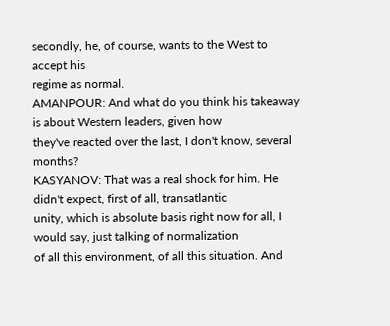secondly, he, of course, wants to the West to accept his
regime as normal.
AMANPOUR: And what do you think his takeaway is about Western leaders, given how
they've reacted over the last, I don't know, several months?
KASYANOV: That was a real shock for him. He didn't expect, first of all, transatlantic
unity, which is absolute basis right now for all, I would say, just talking of normalization
of all this environment, of all this situation. And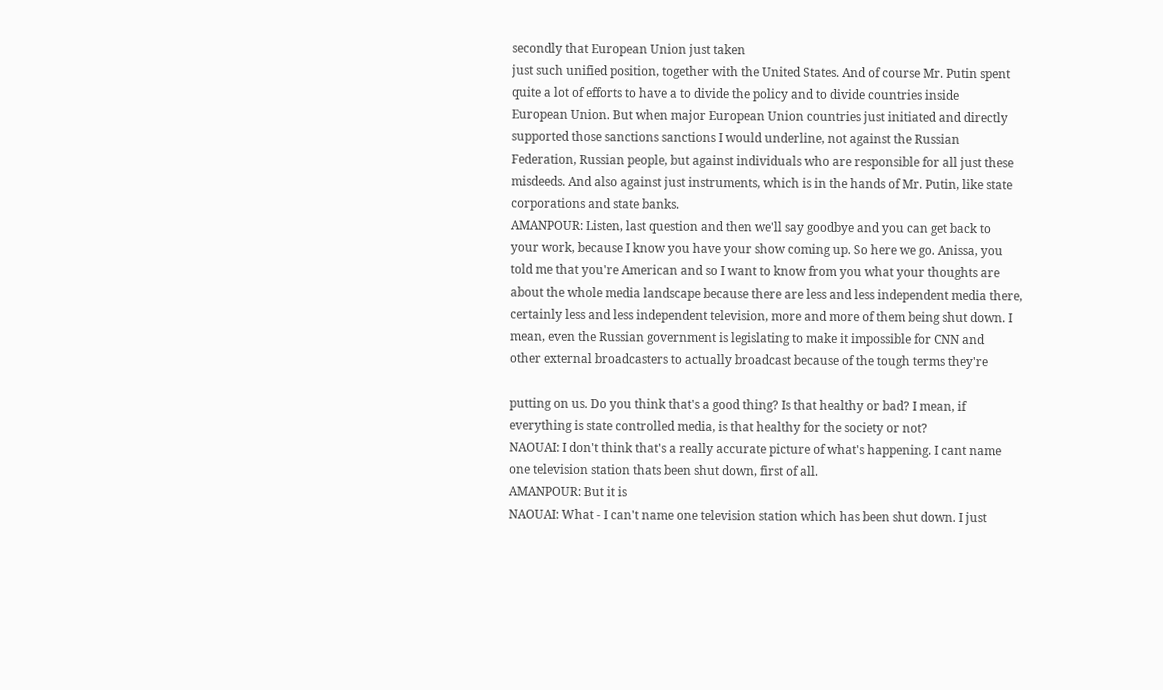secondly that European Union just taken
just such unified position, together with the United States. And of course Mr. Putin spent
quite a lot of efforts to have a to divide the policy and to divide countries inside
European Union. But when major European Union countries just initiated and directly
supported those sanctions sanctions I would underline, not against the Russian
Federation, Russian people, but against individuals who are responsible for all just these
misdeeds. And also against just instruments, which is in the hands of Mr. Putin, like state
corporations and state banks.
AMANPOUR: Listen, last question and then we'll say goodbye and you can get back to
your work, because I know you have your show coming up. So here we go. Anissa, you
told me that you're American and so I want to know from you what your thoughts are
about the whole media landscape because there are less and less independent media there,
certainly less and less independent television, more and more of them being shut down. I
mean, even the Russian government is legislating to make it impossible for CNN and
other external broadcasters to actually broadcast because of the tough terms they're

putting on us. Do you think that's a good thing? Is that healthy or bad? I mean, if
everything is state controlled media, is that healthy for the society or not?
NAOUAI: I don't think that's a really accurate picture of what's happening. I cant name
one television station thats been shut down, first of all.
AMANPOUR: But it is
NAOUAI: What - I can't name one television station which has been shut down. I just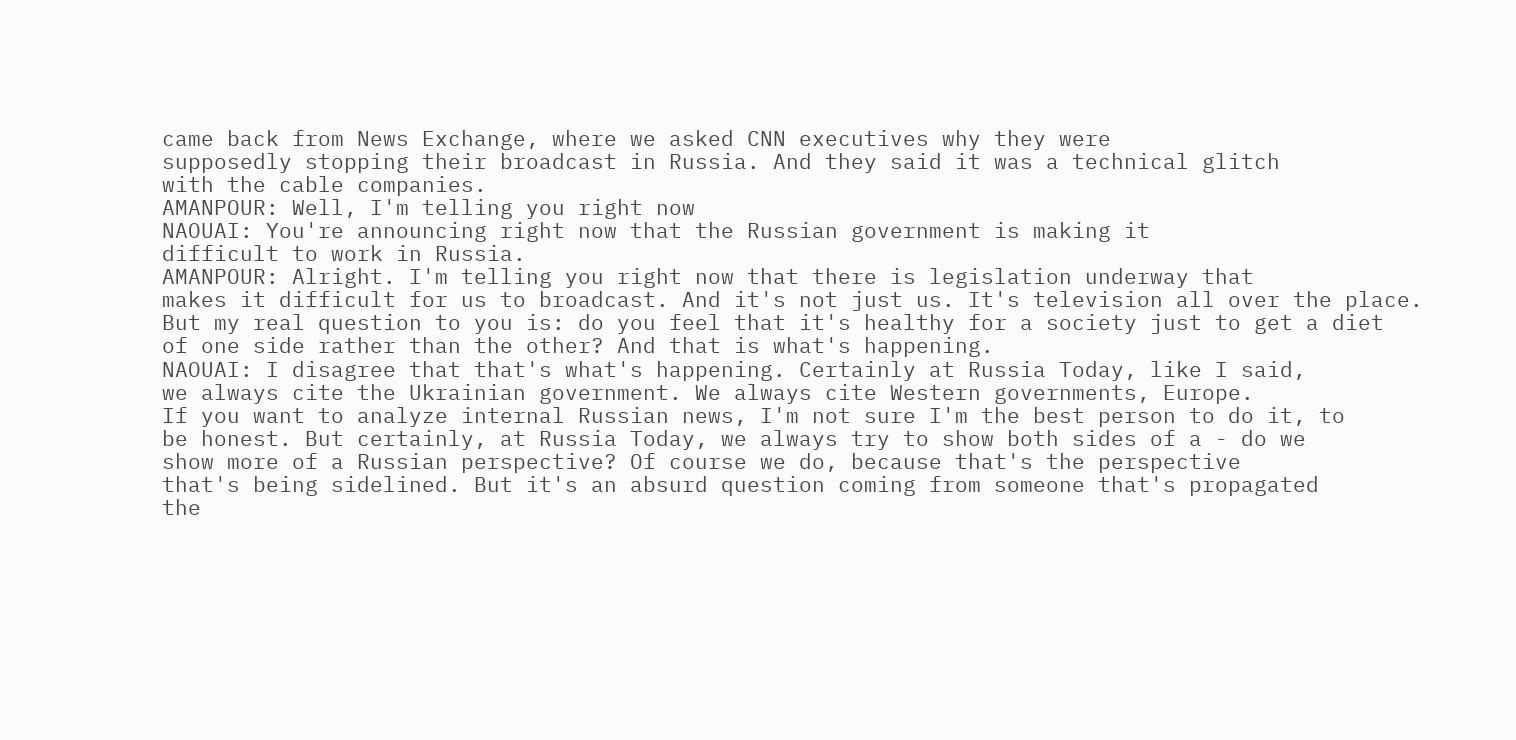came back from News Exchange, where we asked CNN executives why they were
supposedly stopping their broadcast in Russia. And they said it was a technical glitch
with the cable companies.
AMANPOUR: Well, I'm telling you right now
NAOUAI: You're announcing right now that the Russian government is making it
difficult to work in Russia.
AMANPOUR: Alright. I'm telling you right now that there is legislation underway that
makes it difficult for us to broadcast. And it's not just us. It's television all over the place.
But my real question to you is: do you feel that it's healthy for a society just to get a diet
of one side rather than the other? And that is what's happening.
NAOUAI: I disagree that that's what's happening. Certainly at Russia Today, like I said,
we always cite the Ukrainian government. We always cite Western governments, Europe.
If you want to analyze internal Russian news, I'm not sure I'm the best person to do it, to
be honest. But certainly, at Russia Today, we always try to show both sides of a - do we
show more of a Russian perspective? Of course we do, because that's the perspective
that's being sidelined. But it's an absurd question coming from someone that's propagated
the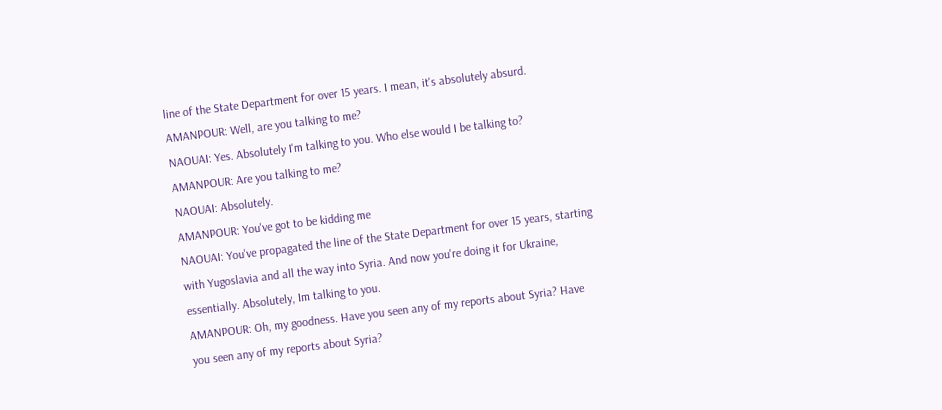line of the State Department for over 15 years. I mean, it's absolutely absurd.
AMANPOUR: Well, are you talking to me?
NAOUAI: Yes. Absolutely I'm talking to you. Who else would I be talking to?
AMANPOUR: Are you talking to me?
NAOUAI: Absolutely.
AMANPOUR: You've got to be kidding me
NAOUAI: You've propagated the line of the State Department for over 15 years, starting
with Yugoslavia and all the way into Syria. And now you're doing it for Ukraine,
essentially. Absolutely, Im talking to you.
AMANPOUR: Oh, my goodness. Have you seen any of my reports about Syria? Have
you seen any of my reports about Syria?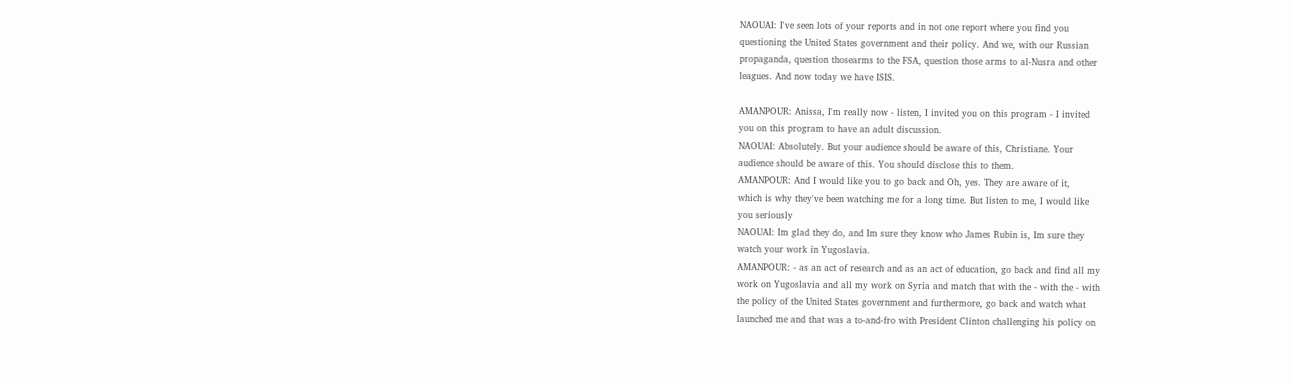NAOUAI: I've seen lots of your reports and in not one report where you find you
questioning the United States government and their policy. And we, with our Russian
propaganda, question thosearms to the FSA, question those arms to al-Nusra and other
leagues. And now today we have ISIS.

AMANPOUR: Anissa, I'm really now - listen, I invited you on this program - I invited
you on this program to have an adult discussion.
NAOUAI: Absolutely. But your audience should be aware of this, Christiane. Your
audience should be aware of this. You should disclose this to them.
AMANPOUR: And I would like you to go back and Oh, yes. They are aware of it,
which is why they've been watching me for a long time. But listen to me, I would like
you seriously
NAOUAI: Im glad they do, and Im sure they know who James Rubin is, Im sure they
watch your work in Yugoslavia.
AMANPOUR: - as an act of research and as an act of education, go back and find all my
work on Yugoslavia and all my work on Syria and match that with the - with the - with
the policy of the United States government and furthermore, go back and watch what
launched me and that was a to-and-fro with President Clinton challenging his policy on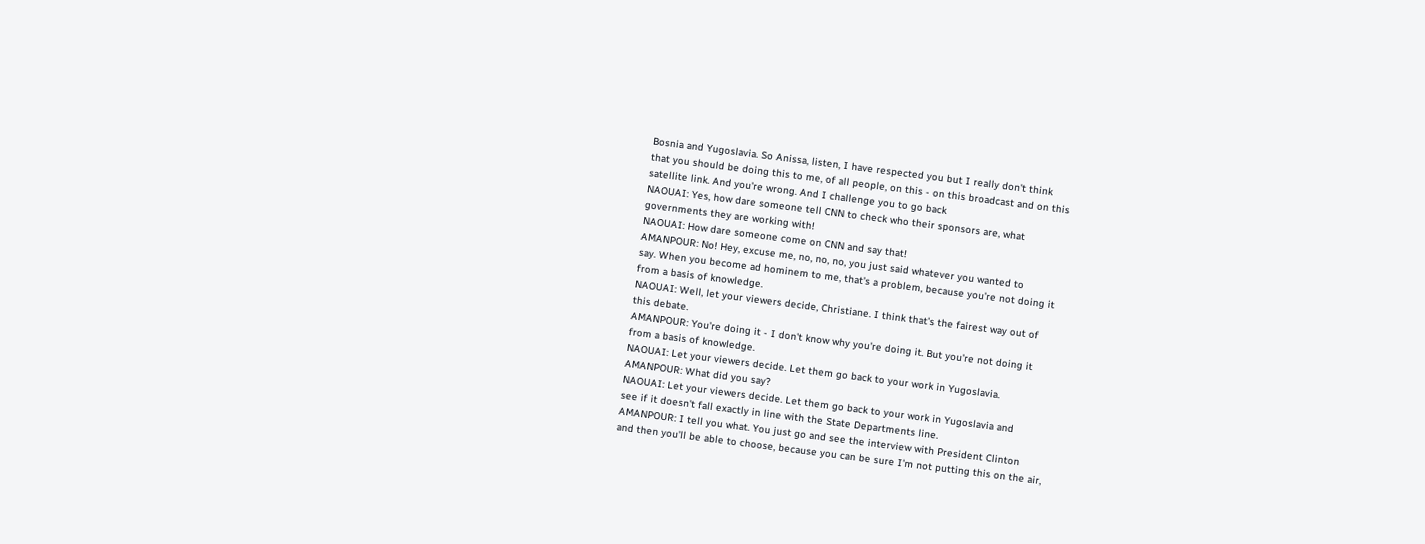Bosnia and Yugoslavia. So Anissa, listen, I have respected you but I really don't think
that you should be doing this to me, of all people, on this - on this broadcast and on this
satellite link. And you're wrong. And I challenge you to go back
NAOUAI: Yes, how dare someone tell CNN to check who their sponsors are, what
governments they are working with!
NAOUAI: How dare someone come on CNN and say that!
AMANPOUR: No! Hey, excuse me, no, no, no, you just said whatever you wanted to
say. When you become ad hominem to me, that's a problem, because you're not doing it
from a basis of knowledge.
NAOUAI: Well, let your viewers decide, Christiane. I think that's the fairest way out of
this debate.
AMANPOUR: You're doing it - I don't know why you're doing it. But you're not doing it
from a basis of knowledge.
NAOUAI: Let your viewers decide. Let them go back to your work in Yugoslavia.
AMANPOUR: What did you say?
NAOUAI: Let your viewers decide. Let them go back to your work in Yugoslavia and
see if it doesn't fall exactly in line with the State Departments line.
AMANPOUR: I tell you what. You just go and see the interview with President Clinton
and then you'll be able to choose, because you can be sure I'm not putting this on the air,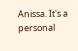Anissa. It's a personal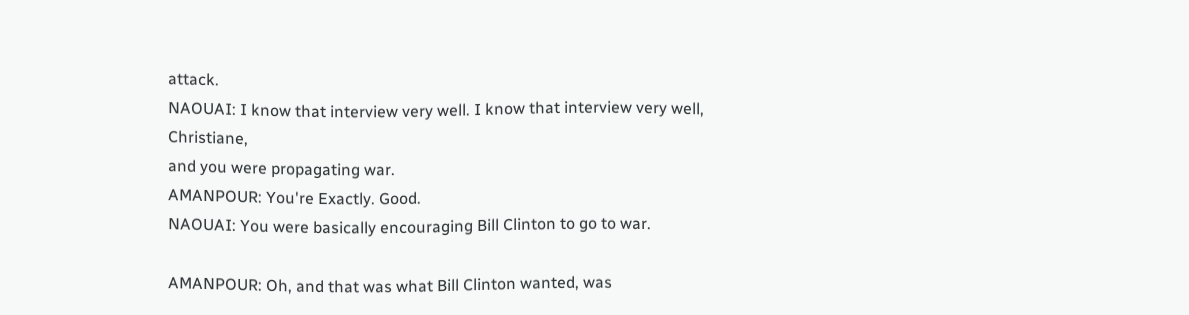attack.
NAOUAI: I know that interview very well. I know that interview very well, Christiane,
and you were propagating war.
AMANPOUR: You're Exactly. Good.
NAOUAI: You were basically encouraging Bill Clinton to go to war.

AMANPOUR: Oh, and that was what Bill Clinton wanted, was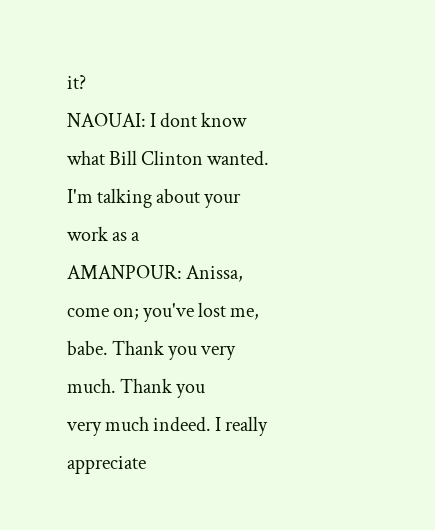it?
NAOUAI: I dont know what Bill Clinton wanted. I'm talking about your work as a
AMANPOUR: Anissa, come on; you've lost me, babe. Thank you very much. Thank you
very much indeed. I really appreciate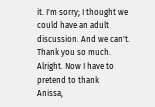it. I'm sorry; I thought we could have an adult
discussion. And we can't. Thank you so much. Alright. Now I have to pretend to thank
Anissa,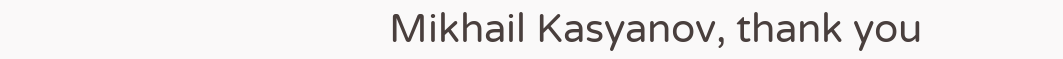Mikhail Kasyanov, thank you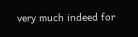very much indeed for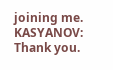joining me.
KASYANOV: Thank you.